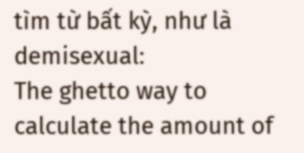tìm từ bất kỳ, như là demisexual:
The ghetto way to calculate the amount of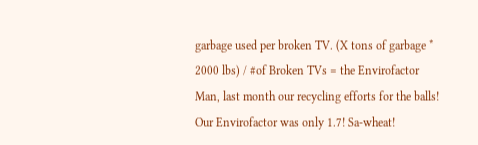garbage used per broken TV. (X tons of garbage * 2000 lbs) / #of Broken TVs = the Envirofactor
Man, last month our recycling efforts for the balls! Our Envirofactor was only 1.7! Sa-wheat!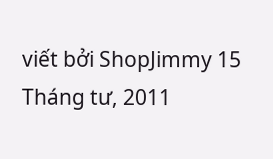viết bởi ShopJimmy 15 Tháng tư, 2011